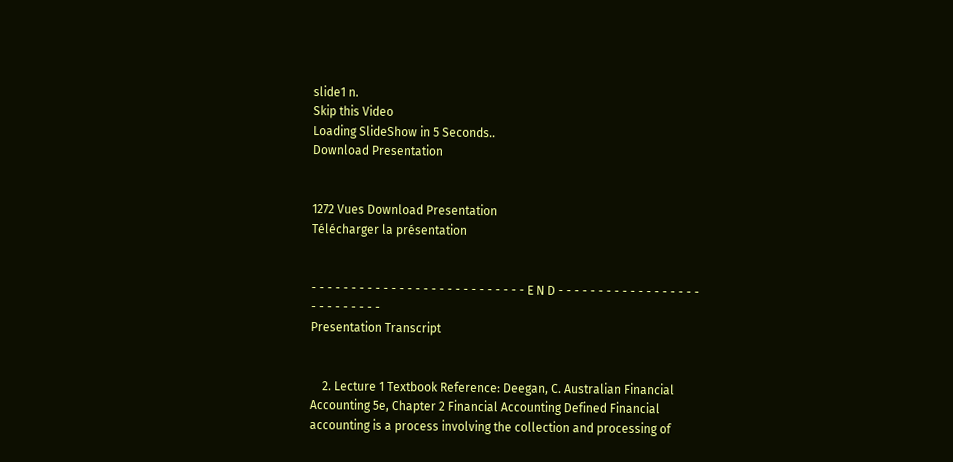slide1 n.
Skip this Video
Loading SlideShow in 5 Seconds..
Download Presentation


1272 Vues Download Presentation
Télécharger la présentation


- - - - - - - - - - - - - - - - - - - - - - - - - - - E N D - - - - - - - - - - - - - - - - - - - - - - - - - - -
Presentation Transcript


    2. Lecture 1 Textbook Reference: Deegan, C. Australian Financial Accounting 5e, Chapter 2 Financial Accounting Defined Financial accounting is a process involving the collection and processing of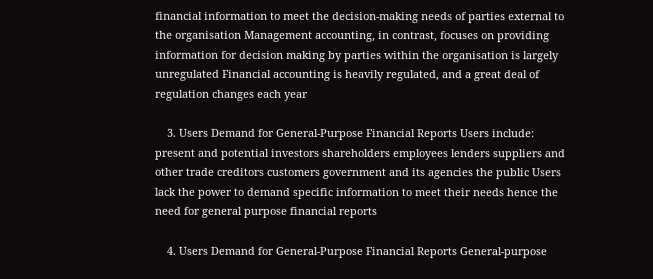financial information to meet the decision-making needs of parties external to the organisation Management accounting, in contrast, focuses on providing information for decision making by parties within the organisation is largely unregulated Financial accounting is heavily regulated, and a great deal of regulation changes each year

    3. Users Demand for General-Purpose Financial Reports Users include: present and potential investors shareholders employees lenders suppliers and other trade creditors customers government and its agencies the public Users lack the power to demand specific information to meet their needs hence the need for general purpose financial reports

    4. Users Demand for General-Purpose Financial Reports General-purpose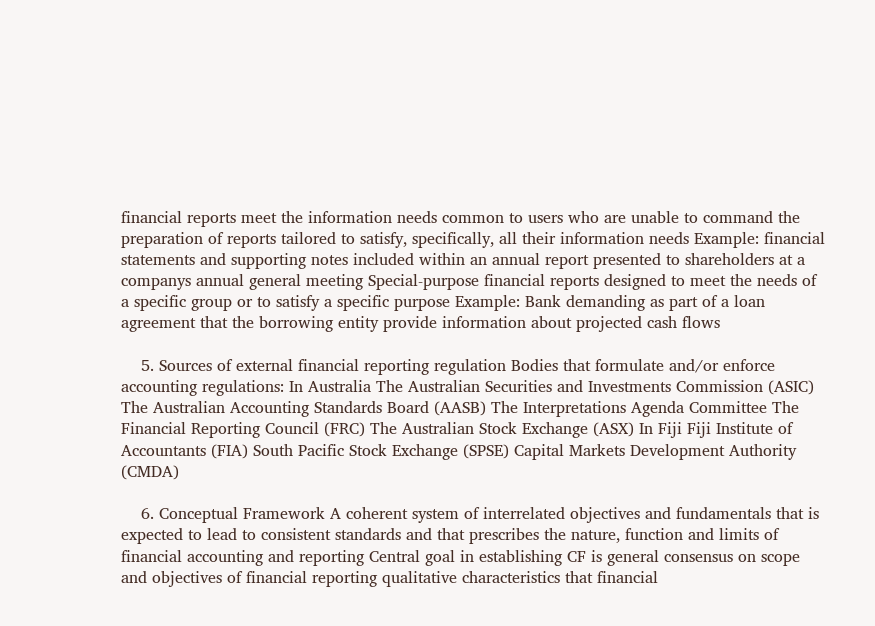financial reports meet the information needs common to users who are unable to command the preparation of reports tailored to satisfy, specifically, all their information needs Example: financial statements and supporting notes included within an annual report presented to shareholders at a companys annual general meeting Special-purpose financial reports designed to meet the needs of a specific group or to satisfy a specific purpose Example: Bank demanding as part of a loan agreement that the borrowing entity provide information about projected cash flows

    5. Sources of external financial reporting regulation Bodies that formulate and/or enforce accounting regulations: In Australia The Australian Securities and Investments Commission (ASIC) The Australian Accounting Standards Board (AASB) The Interpretations Agenda Committee The Financial Reporting Council (FRC) The Australian Stock Exchange (ASX) In Fiji Fiji Institute of Accountants (FIA) South Pacific Stock Exchange (SPSE) Capital Markets Development Authority (CMDA)

    6. Conceptual Framework A coherent system of interrelated objectives and fundamentals that is expected to lead to consistent standards and that prescribes the nature, function and limits of financial accounting and reporting Central goal in establishing CF is general consensus on scope and objectives of financial reporting qualitative characteristics that financial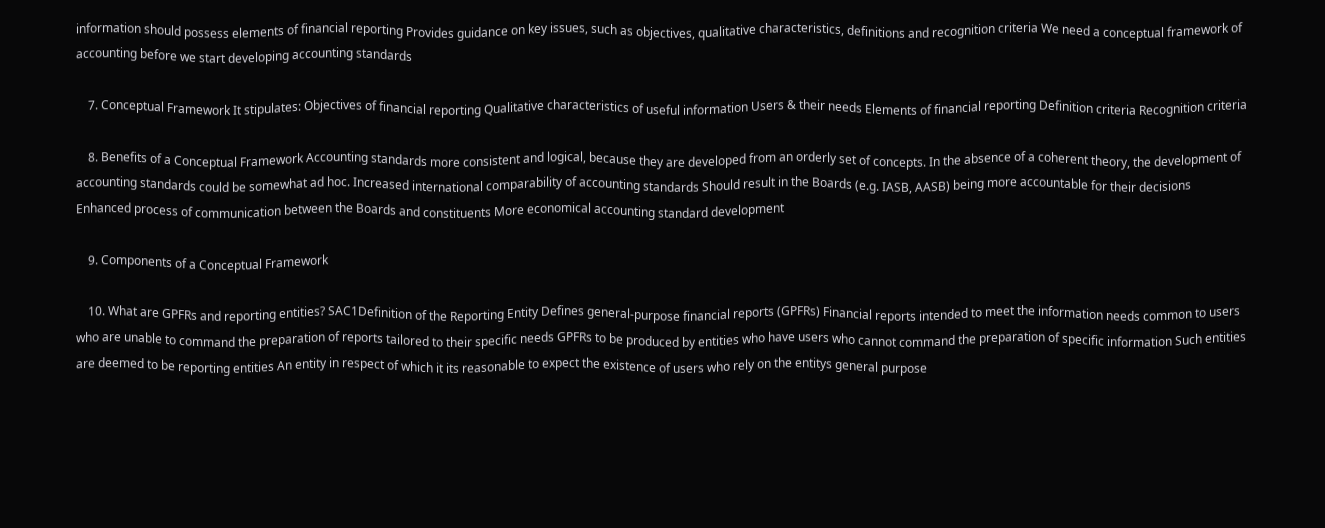information should possess elements of financial reporting Provides guidance on key issues, such as objectives, qualitative characteristics, definitions and recognition criteria We need a conceptual framework of accounting before we start developing accounting standards

    7. Conceptual Framework It stipulates: Objectives of financial reporting Qualitative characteristics of useful information Users & their needs Elements of financial reporting Definition criteria Recognition criteria

    8. Benefits of a Conceptual Framework Accounting standards more consistent and logical, because they are developed from an orderly set of concepts. In the absence of a coherent theory, the development of accounting standards could be somewhat ad hoc. Increased international comparability of accounting standards Should result in the Boards (e.g. IASB, AASB) being more accountable for their decisions Enhanced process of communication between the Boards and constituents More economical accounting standard development

    9. Components of a Conceptual Framework

    10. What are GPFRs and reporting entities? SAC1Definition of the Reporting Entity Defines general-purpose financial reports (GPFRs) Financial reports intended to meet the information needs common to users who are unable to command the preparation of reports tailored to their specific needs GPFRs to be produced by entities who have users who cannot command the preparation of specific information Such entities are deemed to be reporting entities An entity in respect of which it its reasonable to expect the existence of users who rely on the entitys general purpose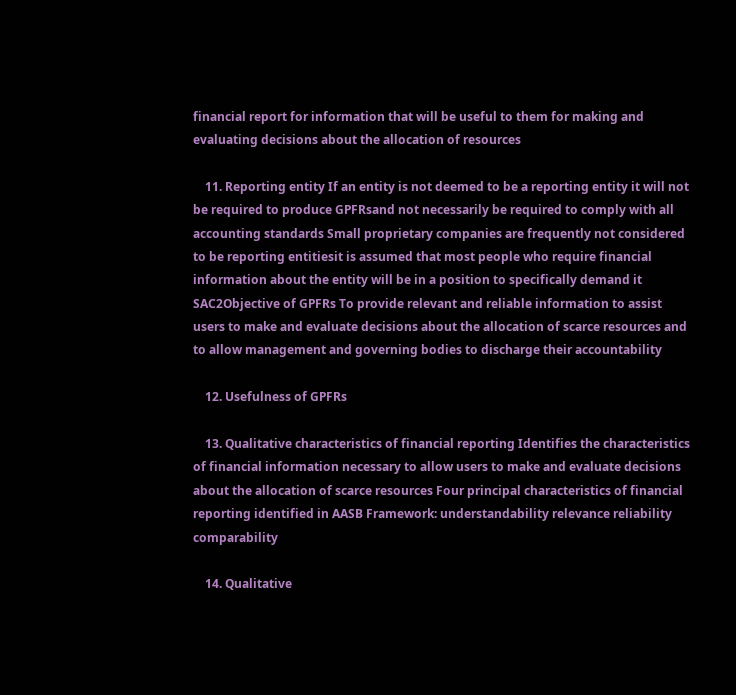financial report for information that will be useful to them for making and evaluating decisions about the allocation of resources

    11. Reporting entity If an entity is not deemed to be a reporting entity it will not be required to produce GPFRsand not necessarily be required to comply with all accounting standards Small proprietary companies are frequently not considered to be reporting entitiesit is assumed that most people who require financial information about the entity will be in a position to specifically demand it SAC2Objective of GPFRs To provide relevant and reliable information to assist users to make and evaluate decisions about the allocation of scarce resources and to allow management and governing bodies to discharge their accountability

    12. Usefulness of GPFRs

    13. Qualitative characteristics of financial reporting Identifies the characteristics of financial information necessary to allow users to make and evaluate decisions about the allocation of scarce resources Four principal characteristics of financial reporting identified in AASB Framework: understandability relevance reliability comparability

    14. Qualitative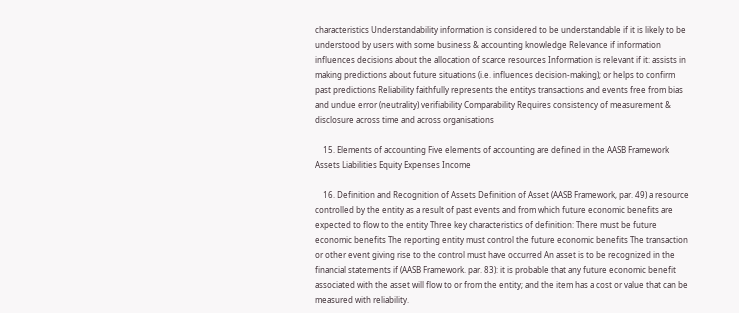characteristics Understandability information is considered to be understandable if it is likely to be understood by users with some business & accounting knowledge Relevance if information influences decisions about the allocation of scarce resources Information is relevant if it: assists in making predictions about future situations (i.e. influences decision-making); or helps to confirm past predictions Reliability faithfully represents the entitys transactions and events free from bias and undue error (neutrality) verifiability Comparability Requires consistency of measurement & disclosure across time and across organisations

    15. Elements of accounting Five elements of accounting are defined in the AASB Framework Assets Liabilities Equity Expenses Income

    16. Definition and Recognition of Assets Definition of Asset (AASB Framework, par. 49) a resource controlled by the entity as a result of past events and from which future economic benefits are expected to flow to the entity Three key characteristics of definition: There must be future economic benefits The reporting entity must control the future economic benefits The transaction or other event giving rise to the control must have occurred An asset is to be recognized in the financial statements if (AASB Framework. par. 83): it is probable that any future economic benefit associated with the asset will flow to or from the entity; and the item has a cost or value that can be measured with reliability.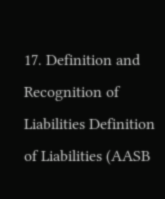17. Definition and Recognition of Liabilities Definition of Liabilities (AASB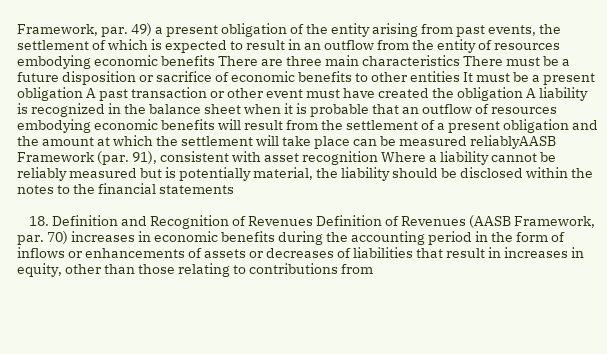Framework, par. 49) a present obligation of the entity arising from past events, the settlement of which is expected to result in an outflow from the entity of resources embodying economic benefits There are three main characteristics There must be a future disposition or sacrifice of economic benefits to other entities It must be a present obligation A past transaction or other event must have created the obligation A liability is recognized in the balance sheet when it is probable that an outflow of resources embodying economic benefits will result from the settlement of a present obligation and the amount at which the settlement will take place can be measured reliablyAASB Framework (par. 91), consistent with asset recognition Where a liability cannot be reliably measured but is potentially material, the liability should be disclosed within the notes to the financial statements

    18. Definition and Recognition of Revenues Definition of Revenues (AASB Framework, par. 70) increases in economic benefits during the accounting period in the form of inflows or enhancements of assets or decreases of liabilities that result in increases in equity, other than those relating to contributions from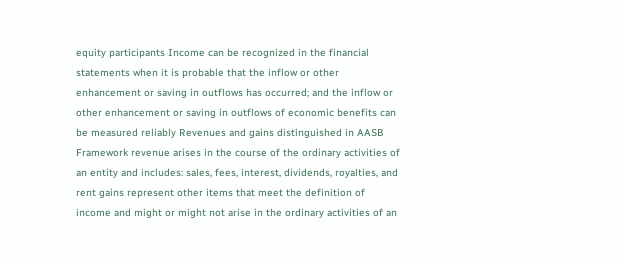equity participants Income can be recognized in the financial statements when it is probable that the inflow or other enhancement or saving in outflows has occurred; and the inflow or other enhancement or saving in outflows of economic benefits can be measured reliably Revenues and gains distinguished in AASB Framework revenue arises in the course of the ordinary activities of an entity and includes: sales, fees, interest, dividends, royalties, and rent gains represent other items that meet the definition of income and might or might not arise in the ordinary activities of an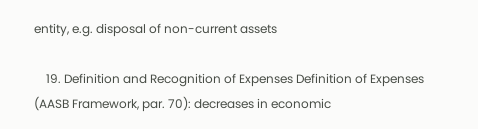entity, e.g. disposal of non-current assets

    19. Definition and Recognition of Expenses Definition of Expenses (AASB Framework, par. 70): decreases in economic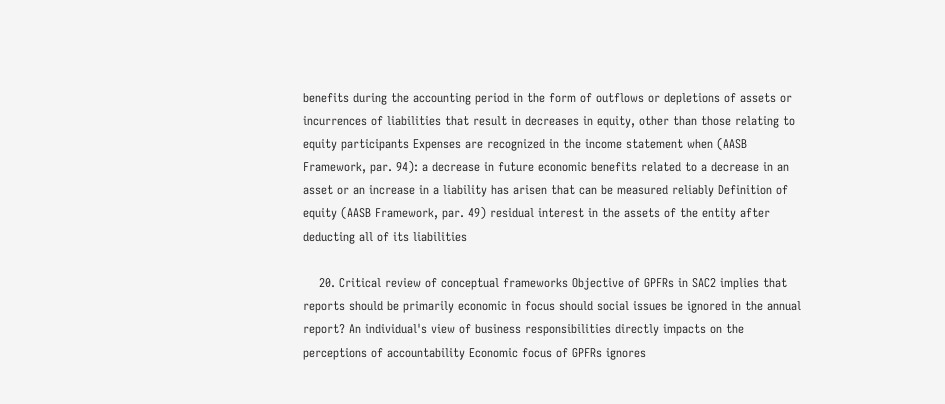benefits during the accounting period in the form of outflows or depletions of assets or incurrences of liabilities that result in decreases in equity, other than those relating to equity participants Expenses are recognized in the income statement when (AASB Framework, par. 94): a decrease in future economic benefits related to a decrease in an asset or an increase in a liability has arisen that can be measured reliably Definition of equity (AASB Framework, par. 49) residual interest in the assets of the entity after deducting all of its liabilities

    20. Critical review of conceptual frameworks Objective of GPFRs in SAC2 implies that reports should be primarily economic in focus should social issues be ignored in the annual report? An individual's view of business responsibilities directly impacts on the perceptions of accountability Economic focus of GPFRs ignores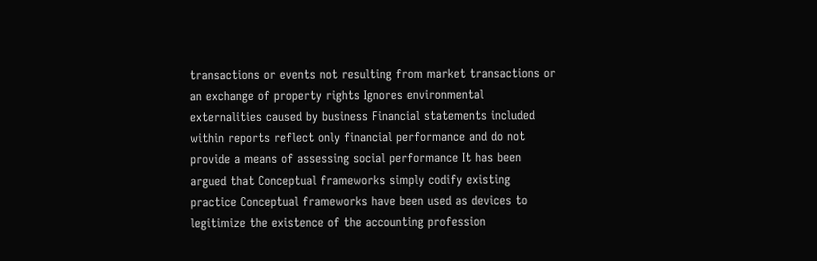transactions or events not resulting from market transactions or an exchange of property rights Ignores environmental externalities caused by business Financial statements included within reports reflect only financial performance and do not provide a means of assessing social performance It has been argued that Conceptual frameworks simply codify existing practice Conceptual frameworks have been used as devices to legitimize the existence of the accounting profession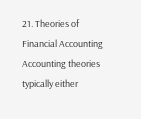21. Theories of Financial Accounting Accounting theories typically either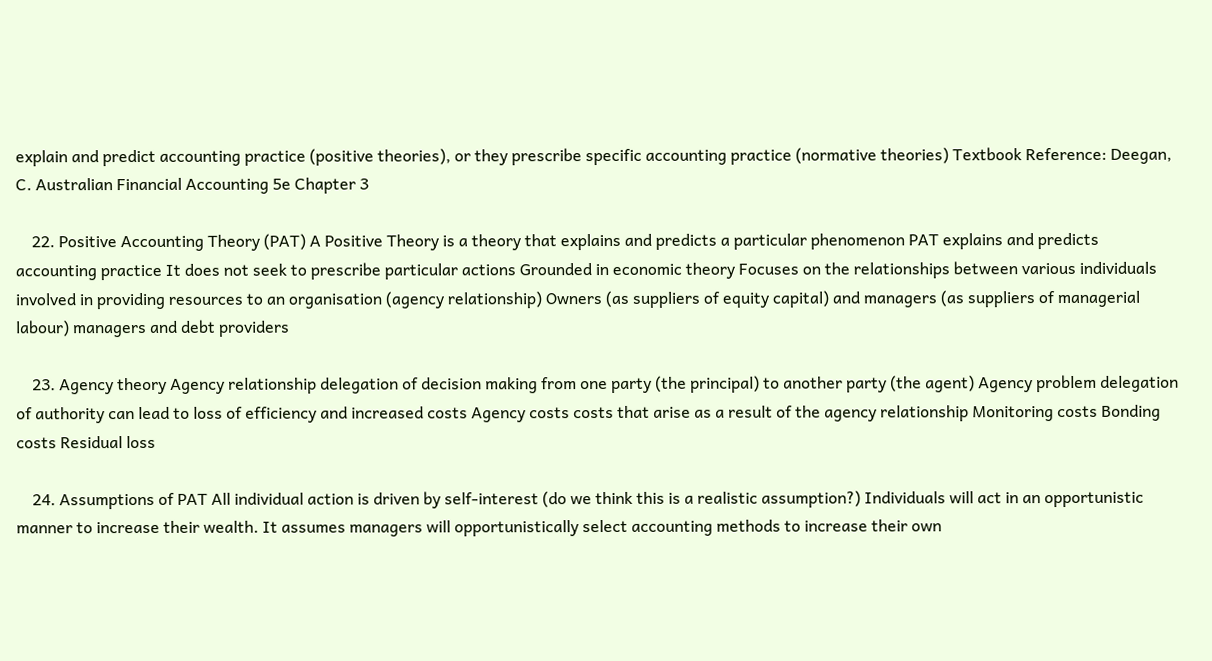explain and predict accounting practice (positive theories), or they prescribe specific accounting practice (normative theories) Textbook Reference: Deegan, C. Australian Financial Accounting 5e Chapter 3

    22. Positive Accounting Theory (PAT) A Positive Theory is a theory that explains and predicts a particular phenomenon PAT explains and predicts accounting practice It does not seek to prescribe particular actions Grounded in economic theory Focuses on the relationships between various individuals involved in providing resources to an organisation (agency relationship) Owners (as suppliers of equity capital) and managers (as suppliers of managerial labour) managers and debt providers

    23. Agency theory Agency relationship delegation of decision making from one party (the principal) to another party (the agent) Agency problem delegation of authority can lead to loss of efficiency and increased costs Agency costs costs that arise as a result of the agency relationship Monitoring costs Bonding costs Residual loss

    24. Assumptions of PAT All individual action is driven by self-interest (do we think this is a realistic assumption?) Individuals will act in an opportunistic manner to increase their wealth. It assumes managers will opportunistically select accounting methods to increase their own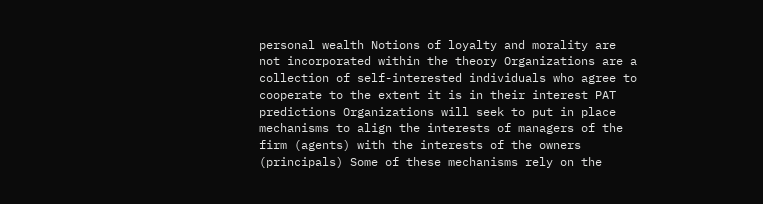personal wealth Notions of loyalty and morality are not incorporated within the theory Organizations are a collection of self-interested individuals who agree to cooperate to the extent it is in their interest PAT predictions Organizations will seek to put in place mechanisms to align the interests of managers of the firm (agents) with the interests of the owners (principals) Some of these mechanisms rely on the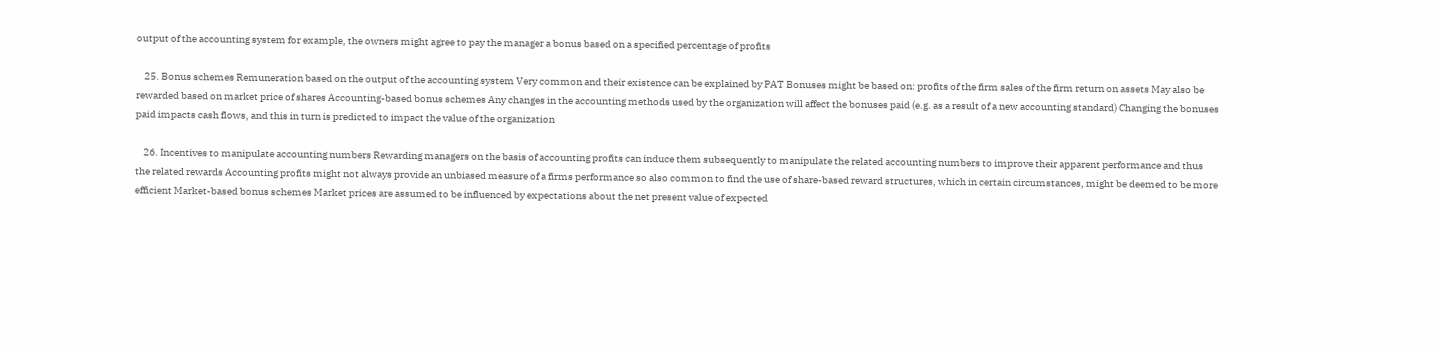output of the accounting system for example, the owners might agree to pay the manager a bonus based on a specified percentage of profits

    25. Bonus schemes Remuneration based on the output of the accounting system Very common and their existence can be explained by PAT Bonuses might be based on: profits of the firm sales of the firm return on assets May also be rewarded based on market price of shares Accounting-based bonus schemes Any changes in the accounting methods used by the organization will affect the bonuses paid (e.g. as a result of a new accounting standard) Changing the bonuses paid impacts cash flows, and this in turn is predicted to impact the value of the organization

    26. Incentives to manipulate accounting numbers Rewarding managers on the basis of accounting profits can induce them subsequently to manipulate the related accounting numbers to improve their apparent performance and thus the related rewards Accounting profits might not always provide an unbiased measure of a firms performance so also common to find the use of share-based reward structures, which in certain circumstances, might be deemed to be more efficient Market-based bonus schemes Market prices are assumed to be influenced by expectations about the net present value of expected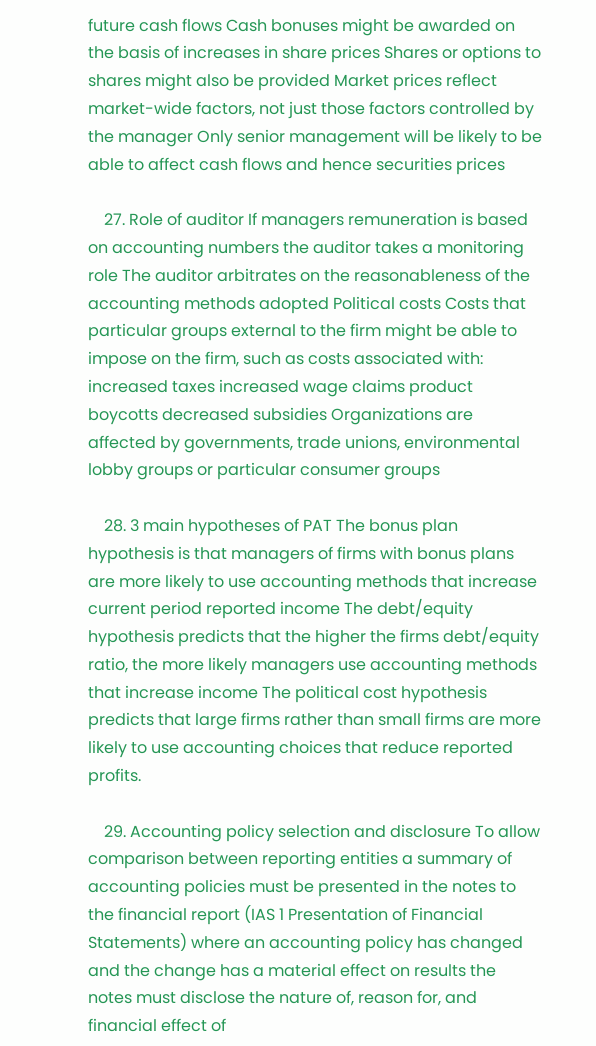future cash flows Cash bonuses might be awarded on the basis of increases in share prices Shares or options to shares might also be provided Market prices reflect market-wide factors, not just those factors controlled by the manager Only senior management will be likely to be able to affect cash flows and hence securities prices

    27. Role of auditor If managers remuneration is based on accounting numbers the auditor takes a monitoring role The auditor arbitrates on the reasonableness of the accounting methods adopted Political costs Costs that particular groups external to the firm might be able to impose on the firm, such as costs associated with: increased taxes increased wage claims product boycotts decreased subsidies Organizations are affected by governments, trade unions, environmental lobby groups or particular consumer groups

    28. 3 main hypotheses of PAT The bonus plan hypothesis is that managers of firms with bonus plans are more likely to use accounting methods that increase current period reported income The debt/equity hypothesis predicts that the higher the firms debt/equity ratio, the more likely managers use accounting methods that increase income The political cost hypothesis predicts that large firms rather than small firms are more likely to use accounting choices that reduce reported profits.

    29. Accounting policy selection and disclosure To allow comparison between reporting entities a summary of accounting policies must be presented in the notes to the financial report (IAS 1 Presentation of Financial Statements) where an accounting policy has changed and the change has a material effect on results the notes must disclose the nature of, reason for, and financial effect of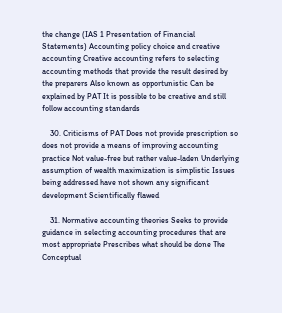the change (IAS 1 Presentation of Financial Statements) Accounting policy choice and creative accounting Creative accounting refers to selecting accounting methods that provide the result desired by the preparers Also known as opportunistic Can be explained by PAT It is possible to be creative and still follow accounting standards

    30. Criticisms of PAT Does not provide prescription so does not provide a means of improving accounting practice Not value-free but rather value-laden Underlying assumption of wealth maximization is simplistic Issues being addressed have not shown any significant development Scientifically flawed

    31. Normative accounting theories Seeks to provide guidance in selecting accounting procedures that are most appropriate Prescribes what should be done The Conceptual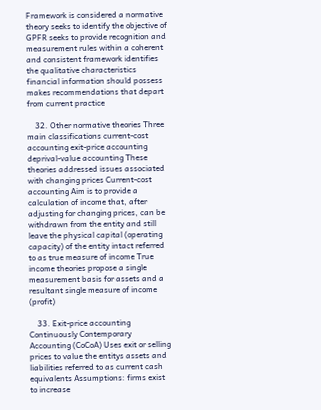Framework is considered a normative theory seeks to identify the objective of GPFR seeks to provide recognition and measurement rules within a coherent and consistent framework identifies the qualitative characteristics financial information should possess makes recommendations that depart from current practice

    32. Other normative theories Three main classifications current-cost accounting exit-price accounting deprival-value accounting These theories addressed issues associated with changing prices Current-cost accounting Aim is to provide a calculation of income that, after adjusting for changing prices, can be withdrawn from the entity and still leave the physical capital (operating capacity) of the entity intact referred to as true measure of income True income theories propose a single measurement basis for assets and a resultant single measure of income (profit)

    33. Exit-price accounting Continuously Contemporary Accounting (CoCoA) Uses exit or selling prices to value the entitys assets and liabilities referred to as current cash equivalents Assumptions: firms exist to increase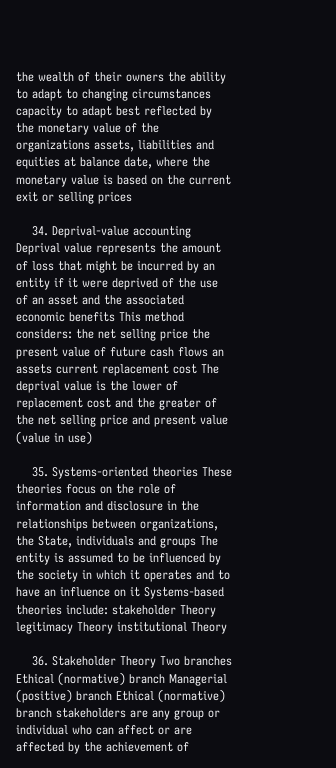the wealth of their owners the ability to adapt to changing circumstances capacity to adapt best reflected by the monetary value of the organizations assets, liabilities and equities at balance date, where the monetary value is based on the current exit or selling prices

    34. Deprival-value accounting Deprival value represents the amount of loss that might be incurred by an entity if it were deprived of the use of an asset and the associated economic benefits This method considers: the net selling price the present value of future cash flows an assets current replacement cost The deprival value is the lower of replacement cost and the greater of the net selling price and present value (value in use)

    35. Systems-oriented theories These theories focus on the role of information and disclosure in the relationships between organizations, the State, individuals and groups The entity is assumed to be influenced by the society in which it operates and to have an influence on it Systems-based theories include: stakeholder Theory legitimacy Theory institutional Theory

    36. Stakeholder Theory Two branches Ethical (normative) branch Managerial (positive) branch Ethical (normative) branch stakeholders are any group or individual who can affect or are affected by the achievement of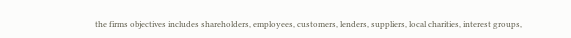the firms objectives includes shareholders, employees, customers, lenders, suppliers, local charities, interest groups,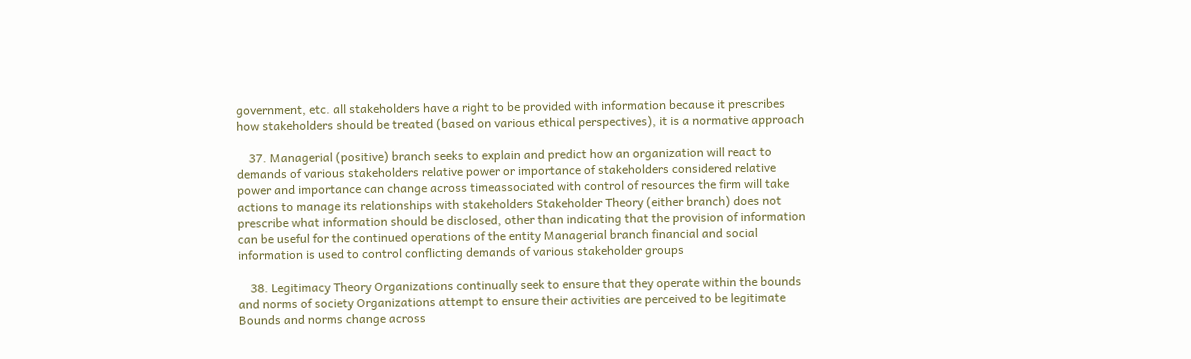government, etc. all stakeholders have a right to be provided with information because it prescribes how stakeholders should be treated (based on various ethical perspectives), it is a normative approach

    37. Managerial (positive) branch seeks to explain and predict how an organization will react to demands of various stakeholders relative power or importance of stakeholders considered relative power and importance can change across timeassociated with control of resources the firm will take actions to manage its relationships with stakeholders Stakeholder Theory (either branch) does not prescribe what information should be disclosed, other than indicating that the provision of information can be useful for the continued operations of the entity Managerial branch financial and social information is used to control conflicting demands of various stakeholder groups

    38. Legitimacy Theory Organizations continually seek to ensure that they operate within the bounds and norms of society Organizations attempt to ensure their activities are perceived to be legitimate Bounds and norms change across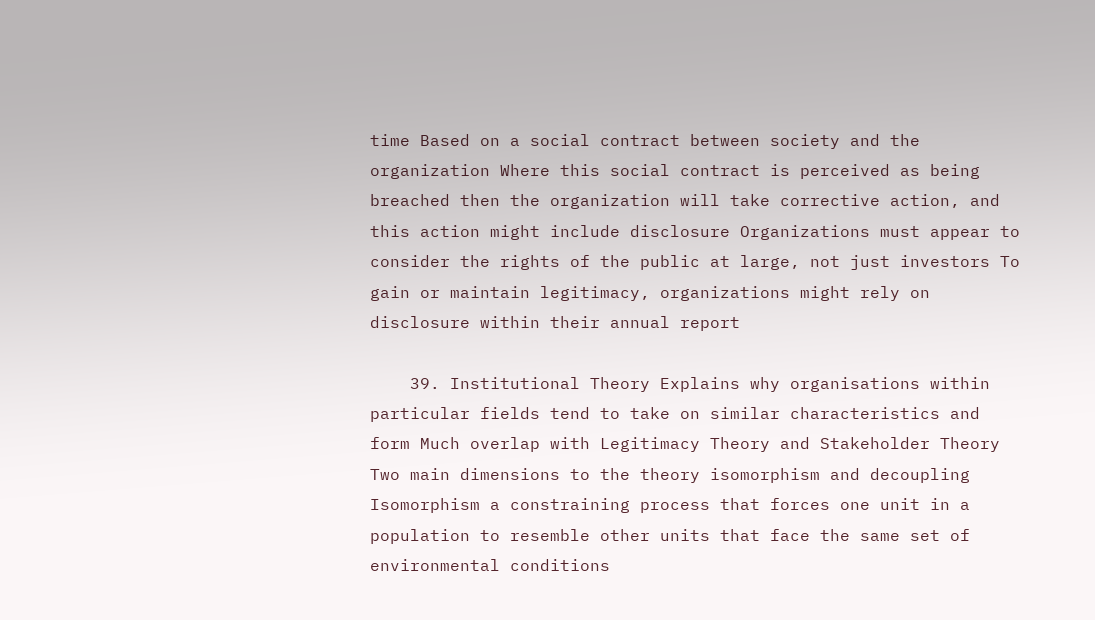time Based on a social contract between society and the organization Where this social contract is perceived as being breached then the organization will take corrective action, and this action might include disclosure Organizations must appear to consider the rights of the public at large, not just investors To gain or maintain legitimacy, organizations might rely on disclosure within their annual report

    39. Institutional Theory Explains why organisations within particular fields tend to take on similar characteristics and form Much overlap with Legitimacy Theory and Stakeholder Theory Two main dimensions to the theory isomorphism and decoupling Isomorphism a constraining process that forces one unit in a population to resemble other units that face the same set of environmental conditions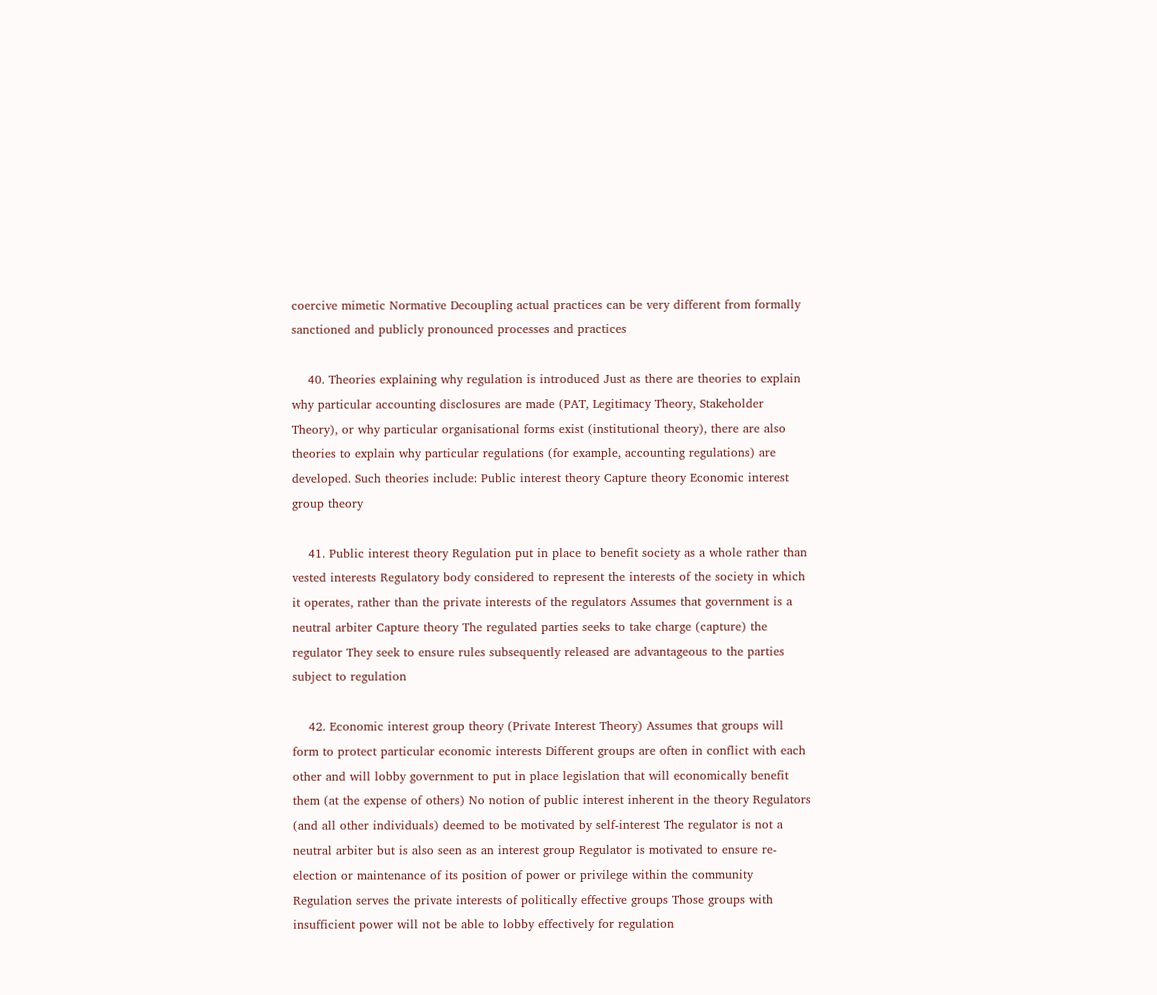coercive mimetic Normative Decoupling actual practices can be very different from formally sanctioned and publicly pronounced processes and practices

    40. Theories explaining why regulation is introduced Just as there are theories to explain why particular accounting disclosures are made (PAT, Legitimacy Theory, Stakeholder Theory), or why particular organisational forms exist (institutional theory), there are also theories to explain why particular regulations (for example, accounting regulations) are developed. Such theories include: Public interest theory Capture theory Economic interest group theory

    41. Public interest theory Regulation put in place to benefit society as a whole rather than vested interests Regulatory body considered to represent the interests of the society in which it operates, rather than the private interests of the regulators Assumes that government is a neutral arbiter Capture theory The regulated parties seeks to take charge (capture) the regulator They seek to ensure rules subsequently released are advantageous to the parties subject to regulation

    42. Economic interest group theory (Private Interest Theory) Assumes that groups will form to protect particular economic interests Different groups are often in conflict with each other and will lobby government to put in place legislation that will economically benefit them (at the expense of others) No notion of public interest inherent in the theory Regulators (and all other individuals) deemed to be motivated by self-interest The regulator is not a neutral arbiter but is also seen as an interest group Regulator is motivated to ensure re-election or maintenance of its position of power or privilege within the community Regulation serves the private interests of politically effective groups Those groups with insufficient power will not be able to lobby effectively for regulation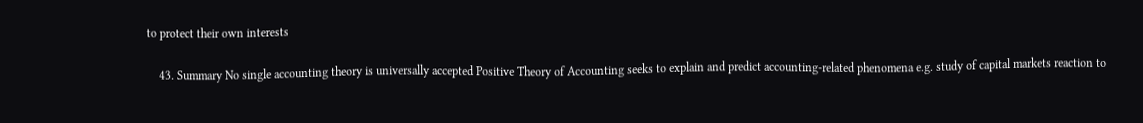to protect their own interests

    43. Summary No single accounting theory is universally accepted Positive Theory of Accounting seeks to explain and predict accounting-related phenomena e.g. study of capital markets reaction to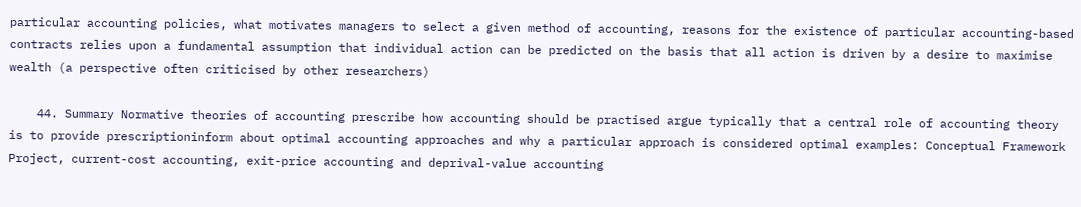particular accounting policies, what motivates managers to select a given method of accounting, reasons for the existence of particular accounting-based contracts relies upon a fundamental assumption that individual action can be predicted on the basis that all action is driven by a desire to maximise wealth (a perspective often criticised by other researchers)

    44. Summary Normative theories of accounting prescribe how accounting should be practised argue typically that a central role of accounting theory is to provide prescriptioninform about optimal accounting approaches and why a particular approach is considered optimal examples: Conceptual Framework Project, current-cost accounting, exit-price accounting and deprival-value accounting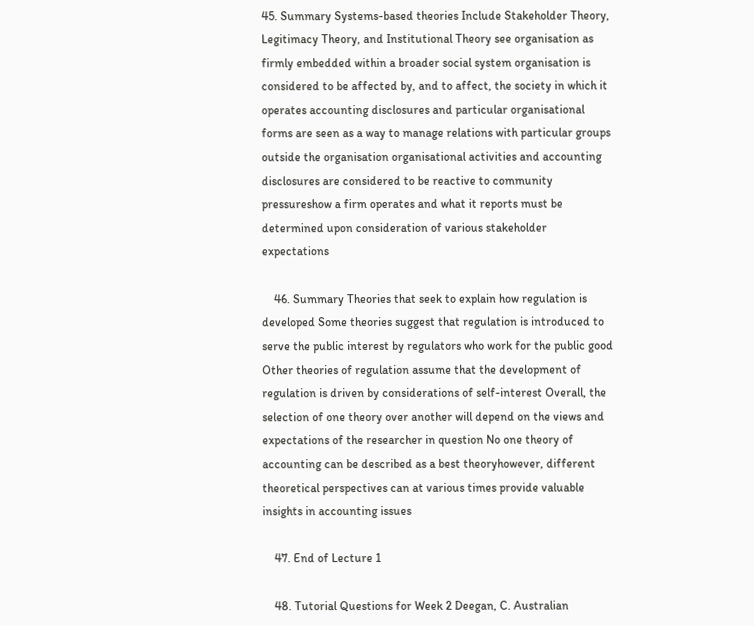45. Summary Systems-based theories Include Stakeholder Theory, Legitimacy Theory, and Institutional Theory see organisation as firmly embedded within a broader social system organisation is considered to be affected by, and to affect, the society in which it operates accounting disclosures and particular organisational forms are seen as a way to manage relations with particular groups outside the organisation organisational activities and accounting disclosures are considered to be reactive to community pressureshow a firm operates and what it reports must be determined upon consideration of various stakeholder expectations

    46. Summary Theories that seek to explain how regulation is developed Some theories suggest that regulation is introduced to serve the public interest by regulators who work for the public good Other theories of regulation assume that the development of regulation is driven by considerations of self-interest Overall, the selection of one theory over another will depend on the views and expectations of the researcher in question No one theory of accounting can be described as a best theoryhowever, different theoretical perspectives can at various times provide valuable insights in accounting issues

    47. End of Lecture 1

    48. Tutorial Questions for Week 2 Deegan, C. Australian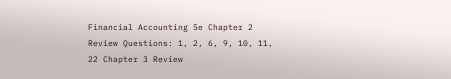Financial Accounting 5e Chapter 2 Review Questions: 1, 2, 6, 9, 10, 11, 22 Chapter 3 Review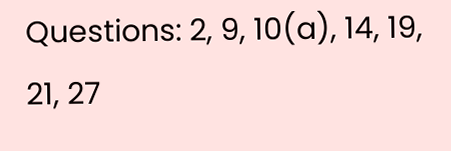Questions: 2, 9, 10(a), 14, 19, 21, 27